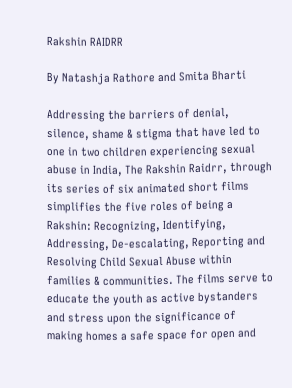Rakshin RAIDRR

By Natashja Rathore and Smita Bharti

Addressing the barriers of denial, silence, shame & stigma that have led to one in two children experiencing sexual abuse in India, The Rakshin Raidrr, through its series of six animated short films simplifies the five roles of being a Rakshin: Recognizing, Identifying, Addressing, De-escalating, Reporting and Resolving Child Sexual Abuse within families & communities. The films serve to educate the youth as active bystanders and stress upon the significance of making homes a safe space for open and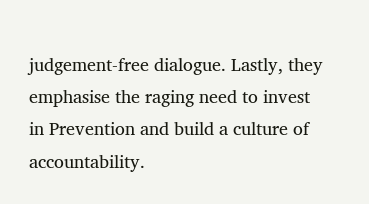judgement-free dialogue. Lastly, they emphasise the raging need to invest in Prevention and build a culture of accountability.